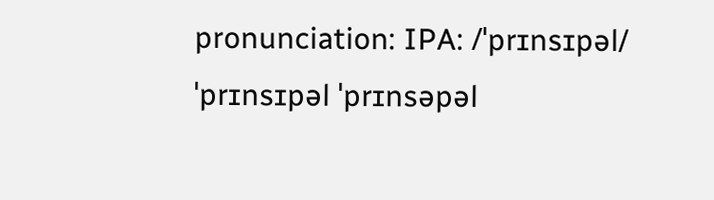pronunciation: IPA: /ˈprɪnsɪpəl/ ˈprɪnsɪpəl ˈprɪnsəpəl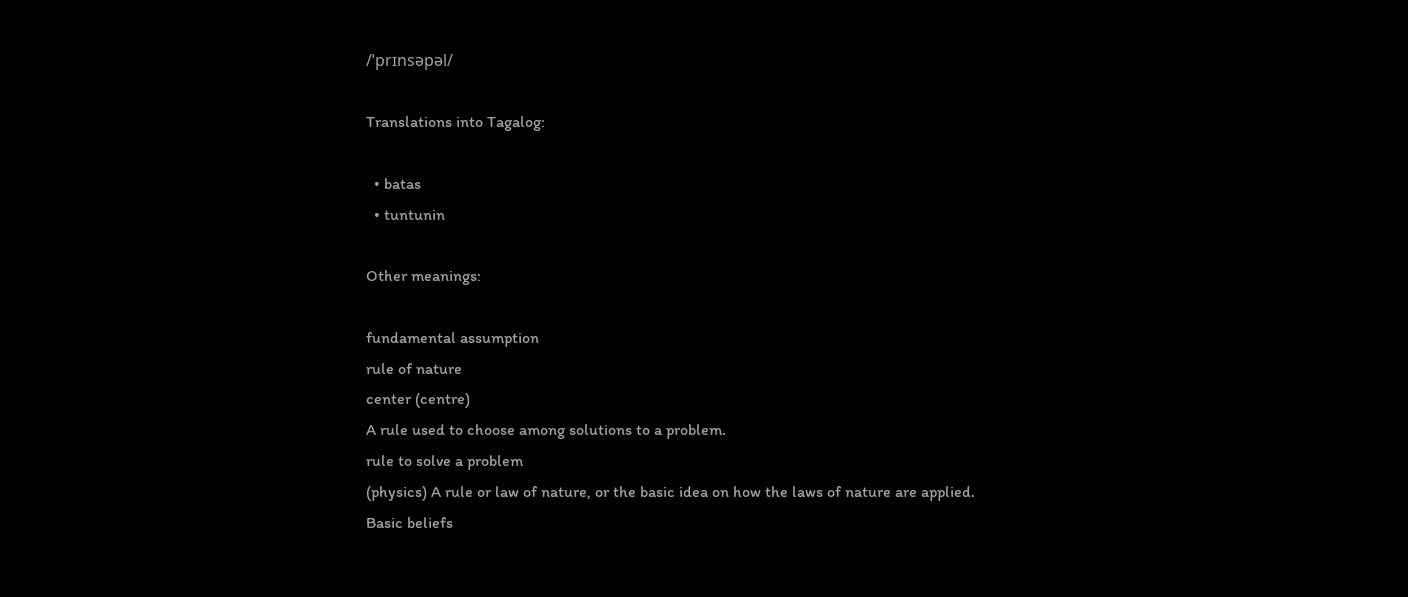/ˈprɪnsəpəl/

Translations into Tagalog:

  • batas
  • tuntunin

Other meanings:

fundamental assumption
rule of nature
center (centre)
A rule used to choose among solutions to a problem.
rule to solve a problem
(physics) A rule or law of nature, or the basic idea on how the laws of nature are applied.
Basic beliefs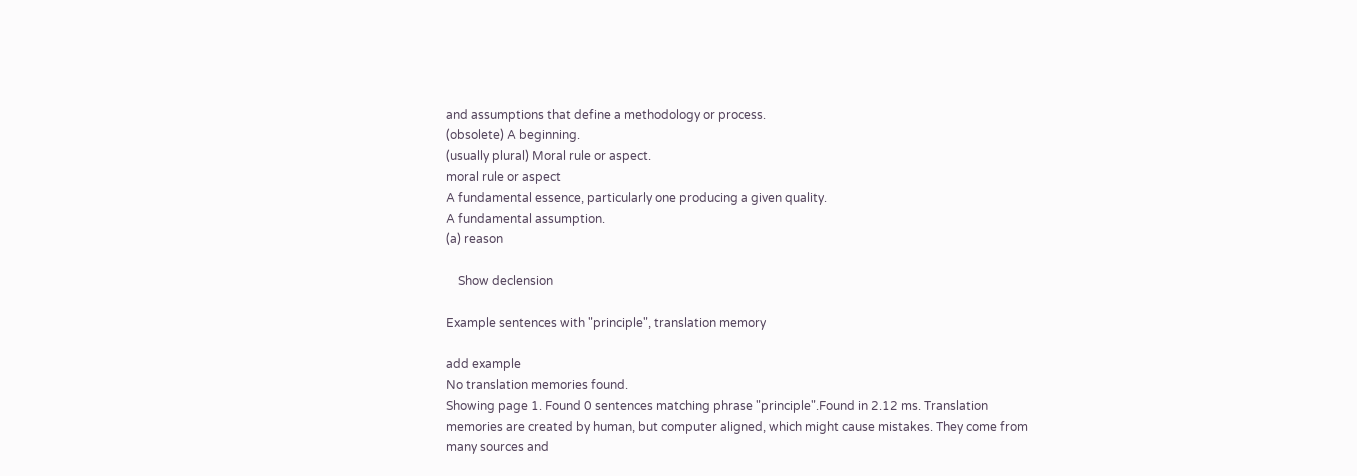and assumptions that define a methodology or process.
(obsolete) A beginning.
(usually plural) Moral rule or aspect.
moral rule or aspect
A fundamental essence, particularly one producing a given quality.
A fundamental assumption.
(a) reason

    Show declension

Example sentences with "principle", translation memory

add example
No translation memories found.
Showing page 1. Found 0 sentences matching phrase "principle".Found in 2.12 ms. Translation memories are created by human, but computer aligned, which might cause mistakes. They come from many sources and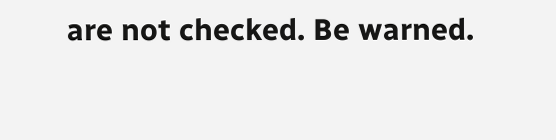are not checked. Be warned.